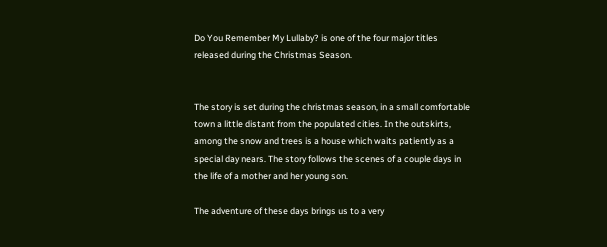Do You Remember My Lullaby? is one of the four major titles released during the Christmas Season.


The story is set during the christmas season, in a small comfortable town a little distant from the populated cities. In the outskirts, among the snow and trees is a house which waits patiently as a special day nears. The story follows the scenes of a couple days in the life of a mother and her young son.

The adventure of these days brings us to a very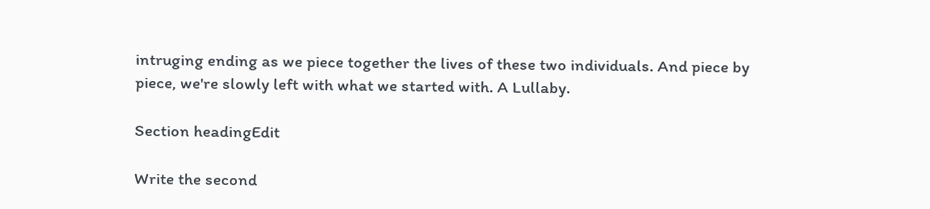intruging ending as we piece together the lives of these two individuals. And piece by piece, we're slowly left with what we started with. A Lullaby.

Section headingEdit

Write the second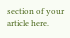section of your article here.